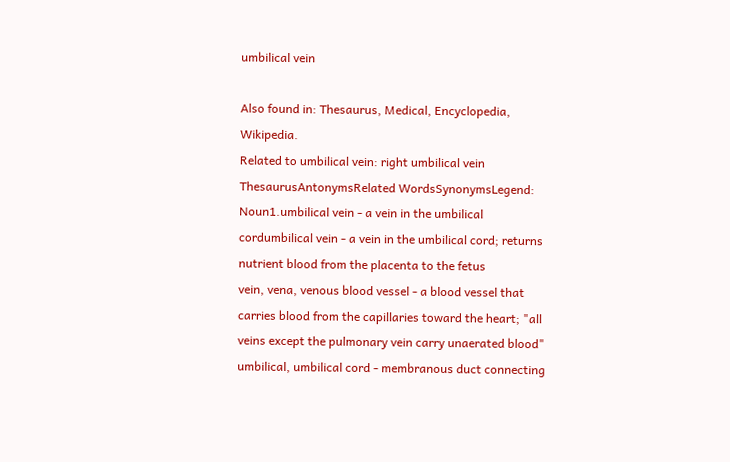umbilical vein

Also found in: Thesaurus, Medical, Encyclopedia, Wikipedia.
Related to umbilical vein: right umbilical vein
ThesaurusAntonymsRelated WordsSynonymsLegend:
Noun1.umbilical vein - a vein in the umbilical cordumbilical vein - a vein in the umbilical cord; returns nutrient blood from the placenta to the fetus
vein, vena, venous blood vessel - a blood vessel that carries blood from the capillaries toward the heart; "all veins except the pulmonary vein carry unaerated blood"
umbilical, umbilical cord - membranous duct connecting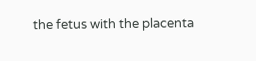the fetus with the placenta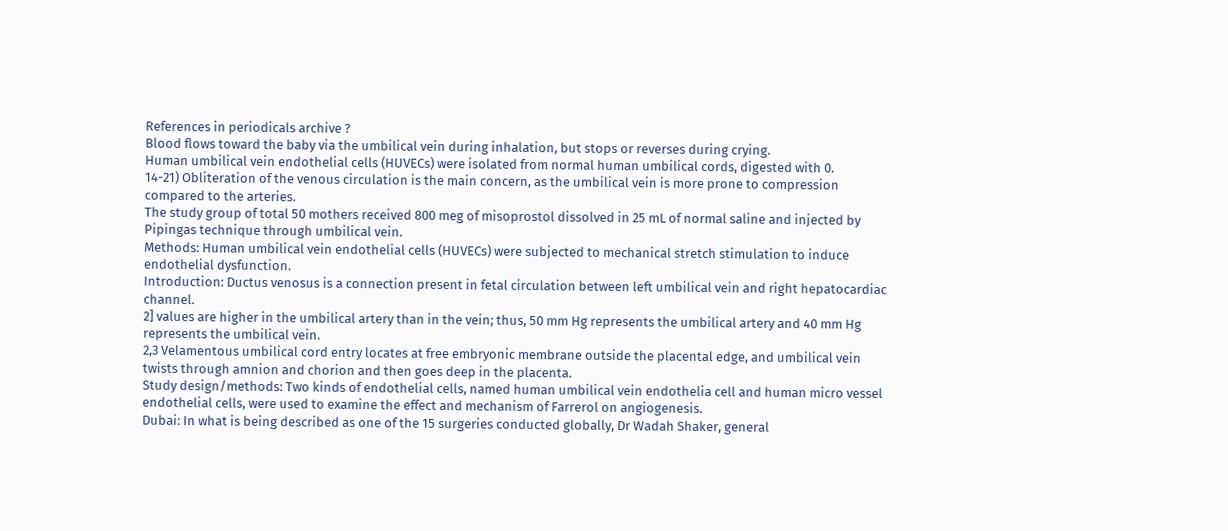References in periodicals archive ?
Blood flows toward the baby via the umbilical vein during inhalation, but stops or reverses during crying.
Human umbilical vein endothelial cells (HUVECs) were isolated from normal human umbilical cords, digested with 0.
14-21) Obliteration of the venous circulation is the main concern, as the umbilical vein is more prone to compression compared to the arteries.
The study group of total 50 mothers received 800 meg of misoprostol dissolved in 25 mL of normal saline and injected by Pipingas technique through umbilical vein.
Methods: Human umbilical vein endothelial cells (HUVECs) were subjected to mechanical stretch stimulation to induce endothelial dysfunction.
Introduction: Ductus venosus is a connection present in fetal circulation between left umbilical vein and right hepatocardiac channel.
2] values are higher in the umbilical artery than in the vein; thus, 50 mm Hg represents the umbilical artery and 40 mm Hg represents the umbilical vein.
2,3 Velamentous umbilical cord entry locates at free embryonic membrane outside the placental edge, and umbilical vein twists through amnion and chorion and then goes deep in the placenta.
Study design/methods: Two kinds of endothelial cells, named human umbilical vein endothelia cell and human micro vessel endothelial cells, were used to examine the effect and mechanism of Farrerol on angiogenesis.
Dubai: In what is being described as one of the 15 surgeries conducted globally, Dr Wadah Shaker, general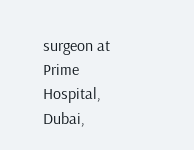surgeon at Prime Hospital, Dubai,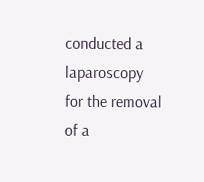conducted a laparoscopy for the removal of a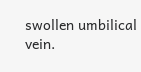swollen umbilical vein.